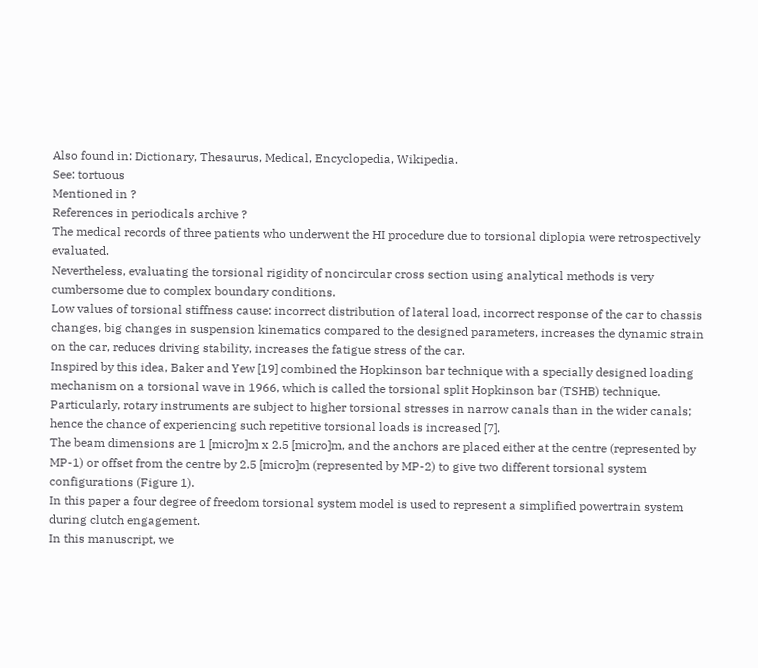Also found in: Dictionary, Thesaurus, Medical, Encyclopedia, Wikipedia.
See: tortuous
Mentioned in ?
References in periodicals archive ?
The medical records of three patients who underwent the HI procedure due to torsional diplopia were retrospectively evaluated.
Nevertheless, evaluating the torsional rigidity of noncircular cross section using analytical methods is very cumbersome due to complex boundary conditions.
Low values of torsional stiffness cause: incorrect distribution of lateral load, incorrect response of the car to chassis changes, big changes in suspension kinematics compared to the designed parameters, increases the dynamic strain on the car, reduces driving stability, increases the fatigue stress of the car.
Inspired by this idea, Baker and Yew [19] combined the Hopkinson bar technique with a specially designed loading mechanism on a torsional wave in 1966, which is called the torsional split Hopkinson bar (TSHB) technique.
Particularly, rotary instruments are subject to higher torsional stresses in narrow canals than in the wider canals; hence the chance of experiencing such repetitive torsional loads is increased [7].
The beam dimensions are 1 [micro]m x 2.5 [micro]m, and the anchors are placed either at the centre (represented by MP-1) or offset from the centre by 2.5 [micro]m (represented by MP-2) to give two different torsional system configurations (Figure 1).
In this paper a four degree of freedom torsional system model is used to represent a simplified powertrain system during clutch engagement.
In this manuscript, we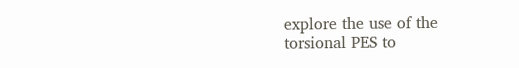explore the use of the torsional PES to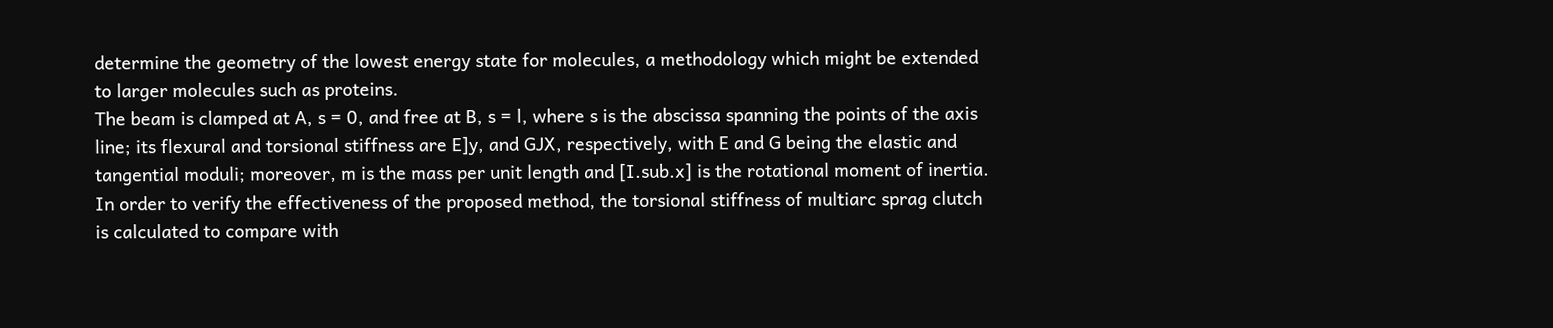determine the geometry of the lowest energy state for molecules, a methodology which might be extended to larger molecules such as proteins.
The beam is clamped at A, s = 0, and free at B, s = l, where s is the abscissa spanning the points of the axis line; its flexural and torsional stiffness are E]y, and GJX, respectively, with E and G being the elastic and tangential moduli; moreover, m is the mass per unit length and [I.sub.x] is the rotational moment of inertia.
In order to verify the effectiveness of the proposed method, the torsional stiffness of multiarc sprag clutch is calculated to compare with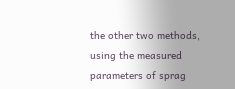the other two methods, using the measured parameters of sprag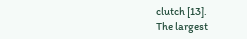clutch [13].
The largest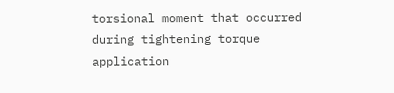torsional moment that occurred during tightening torque application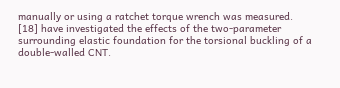manually or using a ratchet torque wrench was measured.
[18] have investigated the effects of the two-parameter surrounding elastic foundation for the torsional buckling of a double-walled CNT.